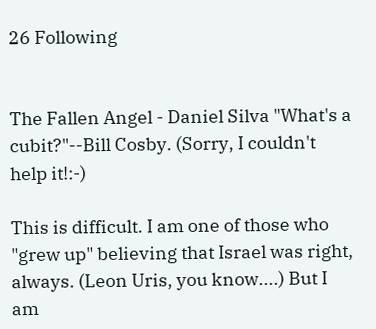26 Following


The Fallen Angel - Daniel Silva "What's a cubit?"--Bill Cosby. (Sorry, I couldn't help it!:-)

This is difficult. I am one of those who "grew up" believing that Israel was right, always. (Leon Uris, you know....) But I am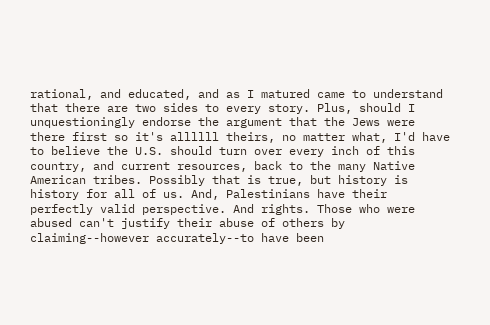rational, and educated, and as I matured came to understand that there are two sides to every story. Plus, should I unquestioningly endorse the argument that the Jews were there first so it's allllll theirs, no matter what, I'd have to believe the U.S. should turn over every inch of this country, and current resources, back to the many Native American tribes. Possibly that is true, but history is history for all of us. And, Palestinians have their perfectly valid perspective. And rights. Those who were abused can't justify their abuse of others by claiming--however accurately--to have been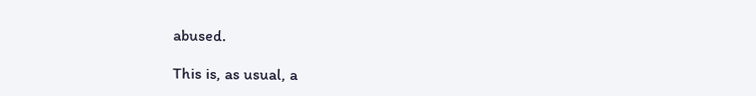abused.

This is, as usual, a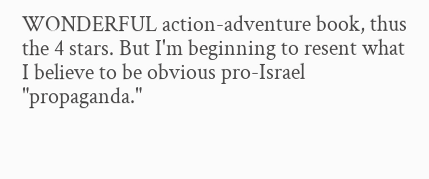WONDERFUL action-adventure book, thus the 4 stars. But I'm beginning to resent what I believe to be obvious pro-Israel "propaganda."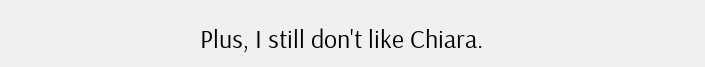Plus, I still don't like Chiara.